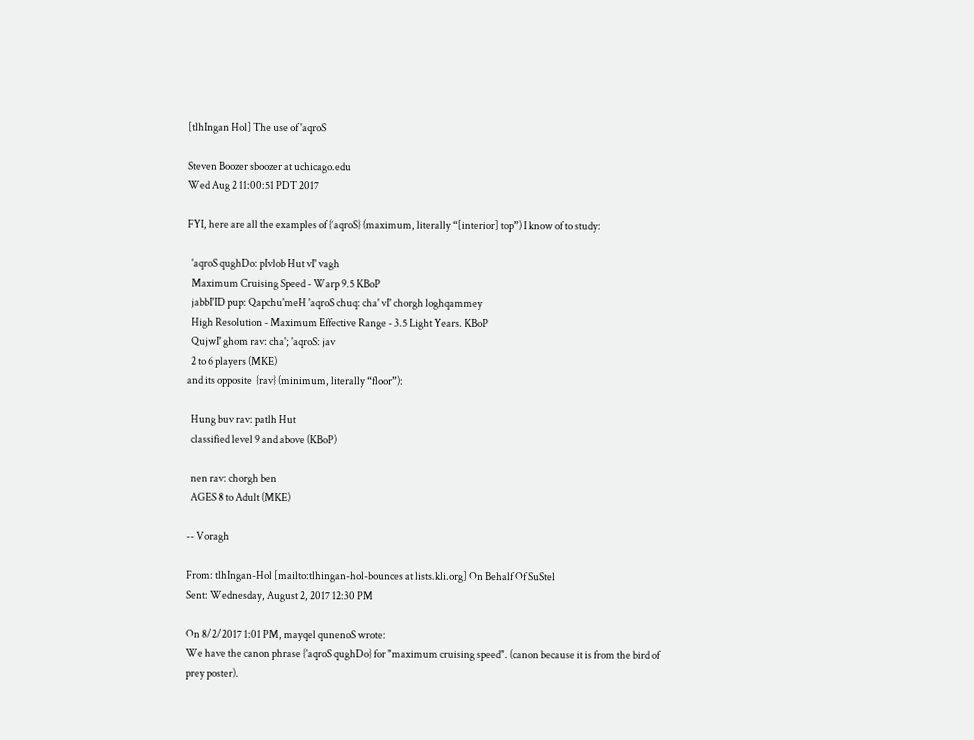[tlhIngan Hol] The use of 'aqroS

Steven Boozer sboozer at uchicago.edu
Wed Aug 2 11:00:51 PDT 2017

FYI, here are all the examples of {‘aqroS} (maximum, literally “[interior] top”) I know of to study:

  'aqroS qughDo: pIvlob Hut vI' vagh
  Maximum Cruising Speed - Warp 9.5 KBoP
  jabbI'ID pup: Qapchu'meH 'aqroS chuq: cha' vI' chorgh loghqammey
  High Resolution - Maximum Effective Range - 3.5 Light Years. KBoP
  QujwI' ghom rav: cha'; 'aqroS: jav
  2 to 6 players (MKE)
and its opposite  {rav} (minimum, literally “floor”):

  Hung buv rav: patlh Hut
  classified level 9 and above (KBoP)

  nen rav: chorgh ben
  AGES 8 to Adult (MKE)

-- Voragh

From: tlhIngan-Hol [mailto:tlhingan-hol-bounces at lists.kli.org] On Behalf Of SuStel
Sent: Wednesday, August 2, 2017 12:30 PM

On 8/2/2017 1:01 PM, mayqel qunenoS wrote:
We have the canon phrase {'aqroS qughDo} for "maximum cruising speed". (canon because it is from the bird of prey poster).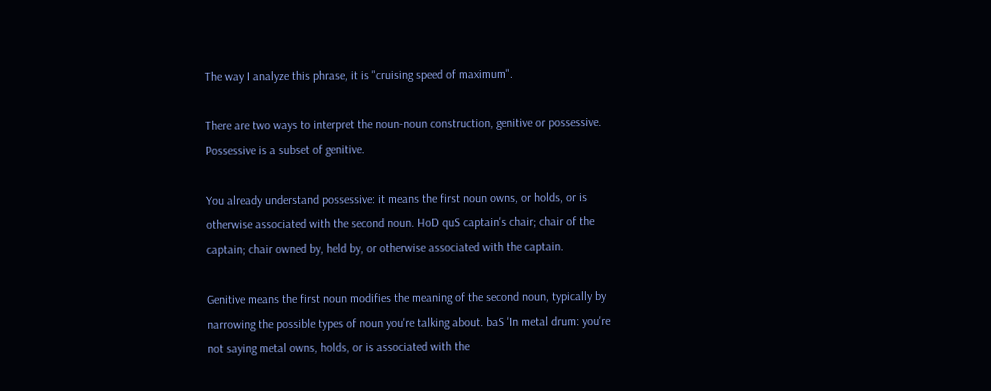The way I analyze this phrase, it is "cruising speed of maximum".

There are two ways to interpret the noun-noun construction, genitive or possessive. Possessive is a subset of genitive.

You already understand possessive: it means the first noun owns, or holds, or is otherwise associated with the second noun. HoD quS captain's chair; chair of the captain; chair owned by, held by, or otherwise associated with the captain.

Genitive means the first noun modifies the meaning of the second noun, typically by narrowing the possible types of noun you're talking about. baS 'In metal drum: you're not saying metal owns, holds, or is associated with the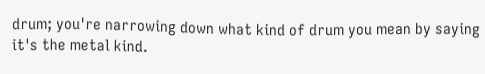drum; you're narrowing down what kind of drum you mean by saying it's the metal kind.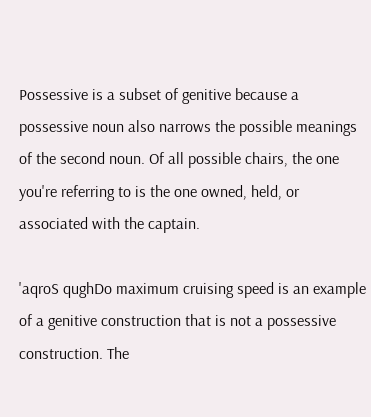Possessive is a subset of genitive because a possessive noun also narrows the possible meanings of the second noun. Of all possible chairs, the one you're referring to is the one owned, held, or associated with the captain.

'aqroS qughDo maximum cruising speed is an example of a genitive construction that is not a possessive construction. The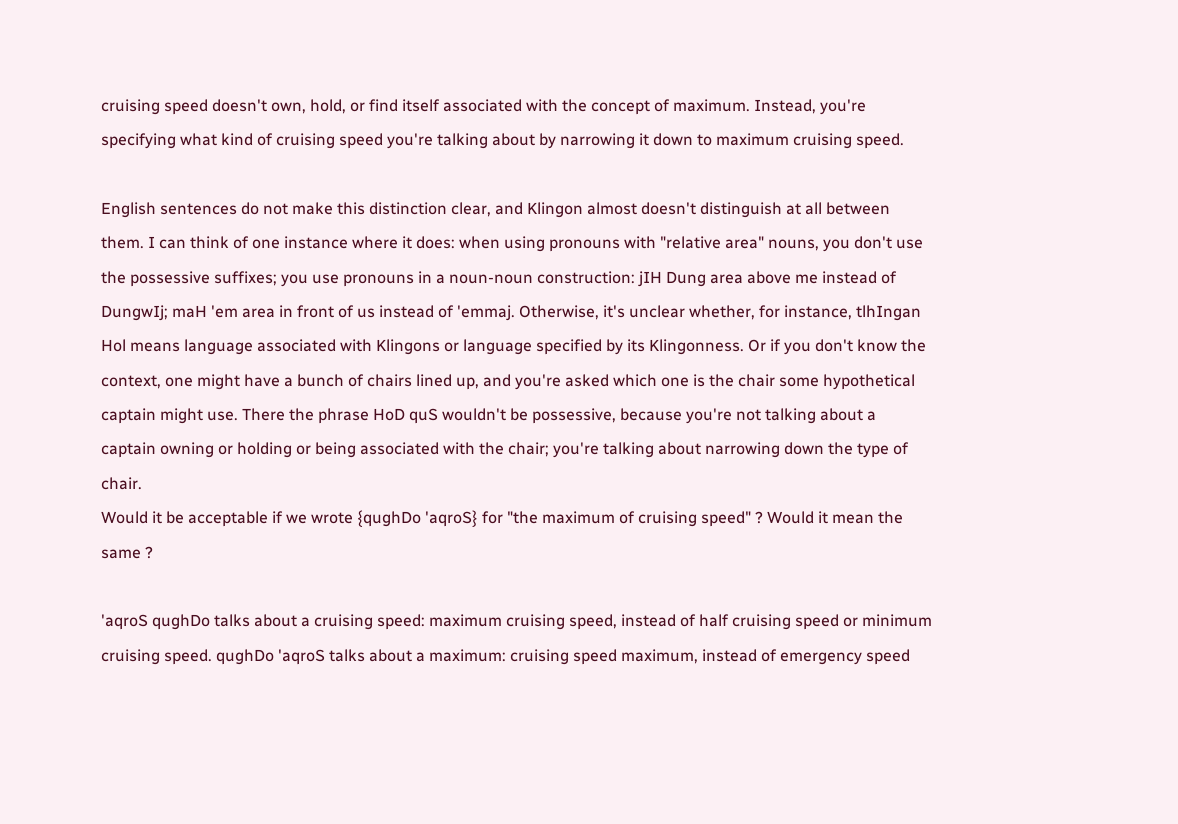cruising speed doesn't own, hold, or find itself associated with the concept of maximum. Instead, you're specifying what kind of cruising speed you're talking about by narrowing it down to maximum cruising speed.

English sentences do not make this distinction clear, and Klingon almost doesn't distinguish at all between them. I can think of one instance where it does: when using pronouns with "relative area" nouns, you don't use the possessive suffixes; you use pronouns in a noun-noun construction: jIH Dung area above me instead of DungwIj; maH 'em area in front of us instead of 'emmaj. Otherwise, it's unclear whether, for instance, tlhIngan Hol means language associated with Klingons or language specified by its Klingonness. Or if you don't know the context, one might have a bunch of chairs lined up, and you're asked which one is the chair some hypothetical captain might use. There the phrase HoD quS wouldn't be possessive, because you're not talking about a captain owning or holding or being associated with the chair; you're talking about narrowing down the type of chair.
Would it be acceptable if we wrote {qughDo 'aqroS} for "the maximum of cruising speed" ? Would it mean the same ?

'aqroS qughDo talks about a cruising speed: maximum cruising speed, instead of half cruising speed or minimum cruising speed. qughDo 'aqroS talks about a maximum: cruising speed maximum, instead of emergency speed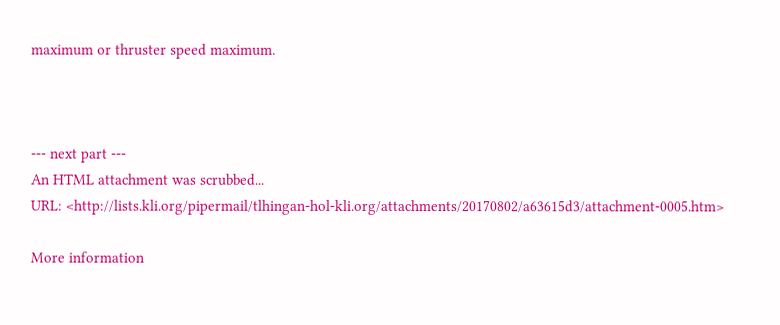maximum or thruster speed maximum.



--- next part ---
An HTML attachment was scrubbed...
URL: <http://lists.kli.org/pipermail/tlhingan-hol-kli.org/attachments/20170802/a63615d3/attachment-0005.htm>

More information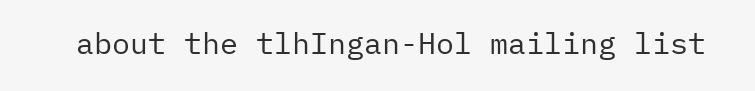about the tlhIngan-Hol mailing list